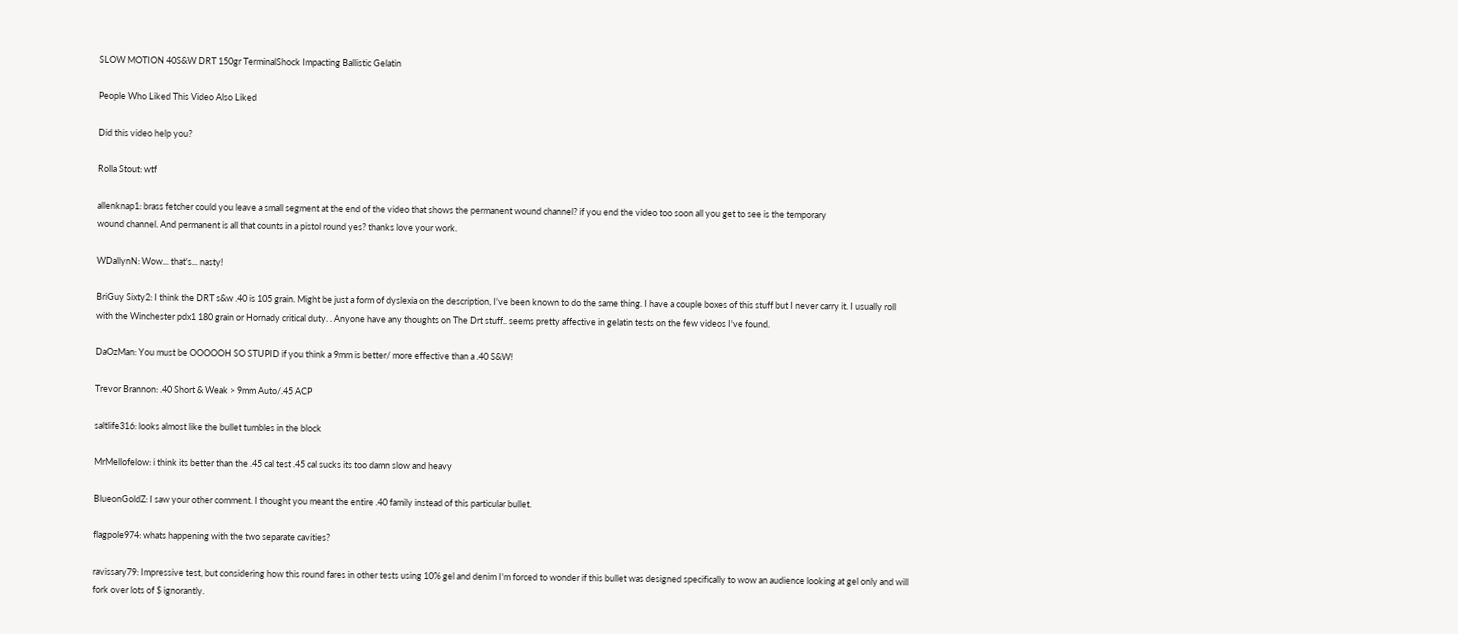SLOW MOTION 40S&W DRT 150gr TerminalShock Impacting Ballistic Gelatin

People Who Liked This Video Also Liked

Did this video help you?

Rolla Stout: wtf

allenknap1: brass fetcher could you leave a small segment at the end of the video that shows the permanent wound channel? if you end the video too soon all you get to see is the temporary
wound channel. And permanent is all that counts in a pistol round yes? thanks love your work.

WDallynN: Wow... that's... nasty!

BriGuy Sixty2: I think the DRT s&w .40 is 105 grain. Might be just a form of dyslexia on the description, I've been known to do the same thing. I have a couple boxes of this stuff but I never carry it. I usually roll with the Winchester pdx1 180 grain or Hornady critical duty. . Anyone have any thoughts on The Drt stuff.. seems pretty affective in gelatin tests on the few videos I've found.

DaOzMan: You must be OOOOOH SO STUPID if you think a 9mm is better/ more effective than a .40 S&W!

Trevor Brannon: .40 Short & Weak > 9mm Auto/.45 ACP

saltlife316: looks almost like the bullet tumbles in the block

MrMellofelow: i think its better than the .45 cal test .45 cal sucks its too damn slow and heavy

BlueonGoldZ: I saw your other comment. I thought you meant the entire .40 family instead of this particular bullet.

flagpole974: whats happening with the two separate cavities?

ravissary79: Impressive test, but considering how this round fares in other tests using 10% gel and denim I'm forced to wonder if this bullet was designed specifically to wow an audience looking at gel only and will fork over lots of $ ignorantly.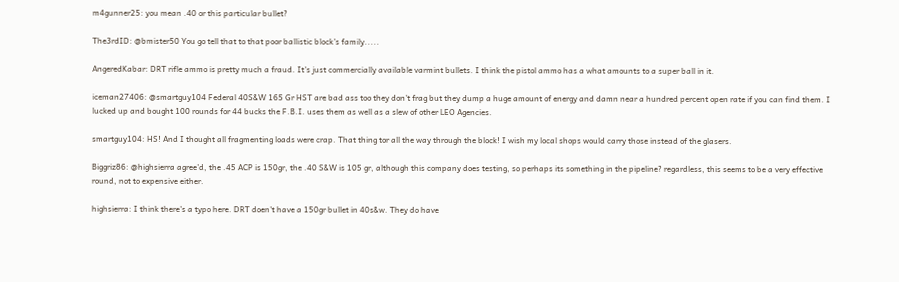m4gunner25: you mean .40 or this particular bullet?

The3rdID: @bmister50 You go tell that to that poor ballistic block's family.....

AngeredKabar: DRT rifle ammo is pretty much a fraud. It's just commercially available varmint bullets. I think the pistol ammo has a what amounts to a super ball in it.

iceman27406: @smartguy104 Federal 40S&W 165 Gr HST are bad ass too they don't frag but they dump a huge amount of energy and damn near a hundred percent open rate if you can find them. I lucked up and bought 100 rounds for 44 bucks the F.B.I. uses them as well as a slew of other LEO Agencies.

smartguy104: HS! And I thought all fragmenting loads were crap. That thing tor all the way through the block! I wish my local shops would carry those instead of the glasers.

Biggriz86: @highsierra agree'd, the .45 ACP is 150gr, the .40 S&W is 105 gr, although this company does testing, so perhaps its something in the pipeline? regardless, this seems to be a very effective round, not to expensive either.

highsierra: I think there's a typo here. DRT doen't have a 150gr bullet in 40s&w. They do have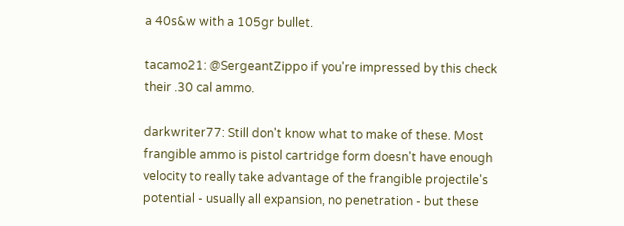a 40s&w with a 105gr bullet.

tacamo21: @SergeantZippo if you're impressed by this check their .30 cal ammo.

darkwriter77: Still don't know what to make of these. Most frangible ammo is pistol cartridge form doesn't have enough velocity to really take advantage of the frangible projectile's potential - usually all expansion, no penetration - but these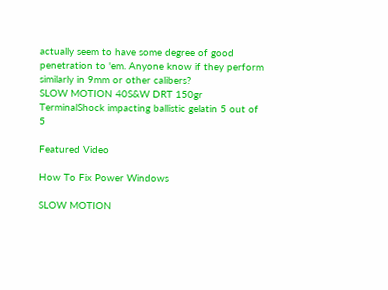actually seem to have some degree of good penetration to 'em. Anyone know if they perform similarly in 9mm or other calibers?
SLOW MOTION 40S&W DRT 150gr TerminalShock impacting ballistic gelatin 5 out of 5

Featured Video

How To Fix Power Windows

SLOW MOTION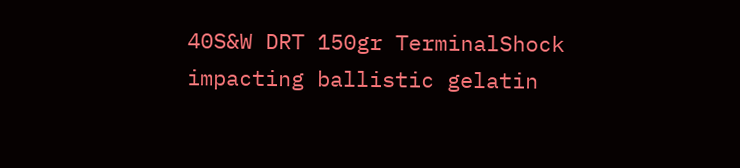40S&W DRT 150gr TerminalShock impacting ballistic gelatin